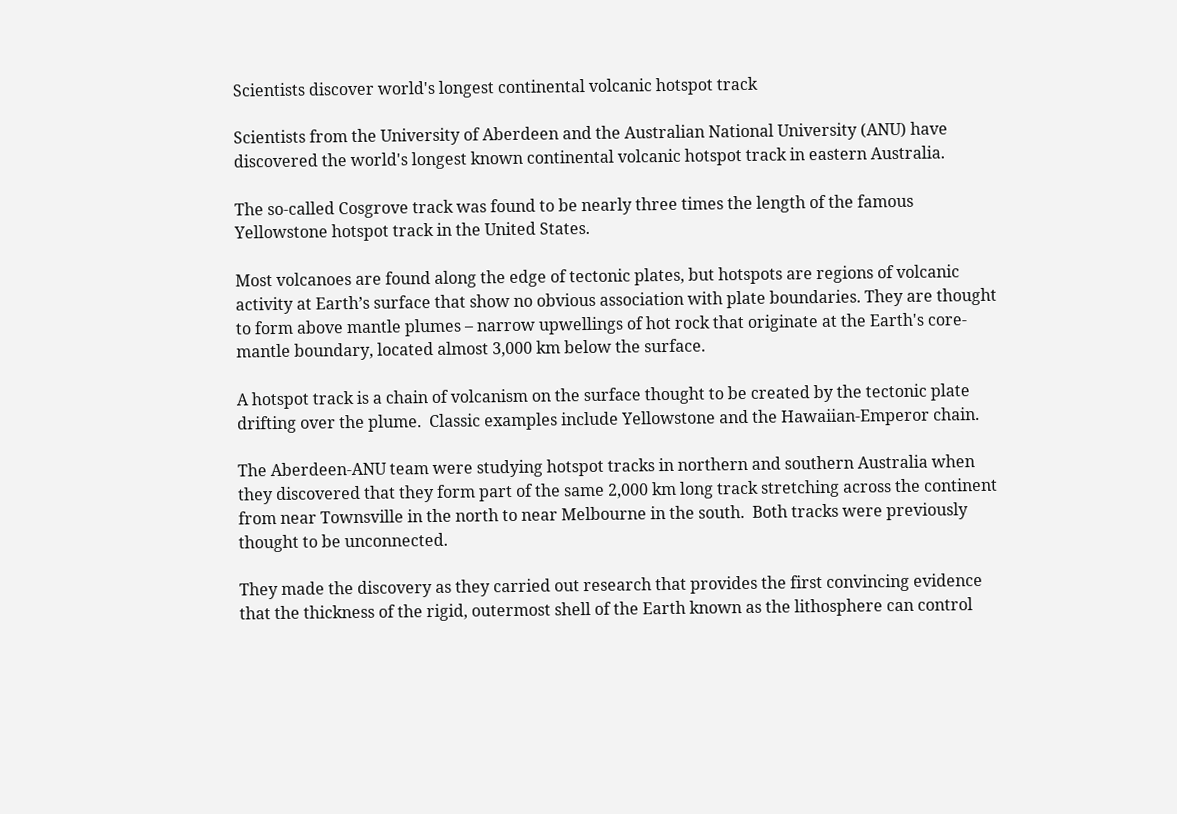Scientists discover world's longest continental volcanic hotspot track

Scientists from the University of Aberdeen and the Australian National University (ANU) have discovered the world's longest known continental volcanic hotspot track in eastern Australia.

The so-called Cosgrove track was found to be nearly three times the length of the famous Yellowstone hotspot track in the United States.

Most volcanoes are found along the edge of tectonic plates, but hotspots are regions of volcanic activity at Earth’s surface that show no obvious association with plate boundaries. They are thought to form above mantle plumes – narrow upwellings of hot rock that originate at the Earth's core-mantle boundary, located almost 3,000 km below the surface.

A hotspot track is a chain of volcanism on the surface thought to be created by the tectonic plate drifting over the plume.  Classic examples include Yellowstone and the Hawaiian-Emperor chain.

The Aberdeen-ANU team were studying hotspot tracks in northern and southern Australia when they discovered that they form part of the same 2,000 km long track stretching across the continent from near Townsville in the north to near Melbourne in the south.  Both tracks were previously thought to be unconnected.

They made the discovery as they carried out research that provides the first convincing evidence that the thickness of the rigid, outermost shell of the Earth known as the lithosphere can control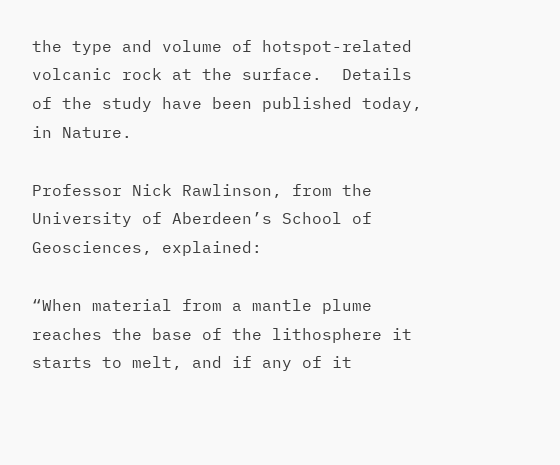the type and volume of hotspot-related volcanic rock at the surface.  Details of the study have been published today, in Nature.

Professor Nick Rawlinson, from the University of Aberdeen’s School of Geosciences, explained:

“When material from a mantle plume reaches the base of the lithosphere it starts to melt, and if any of it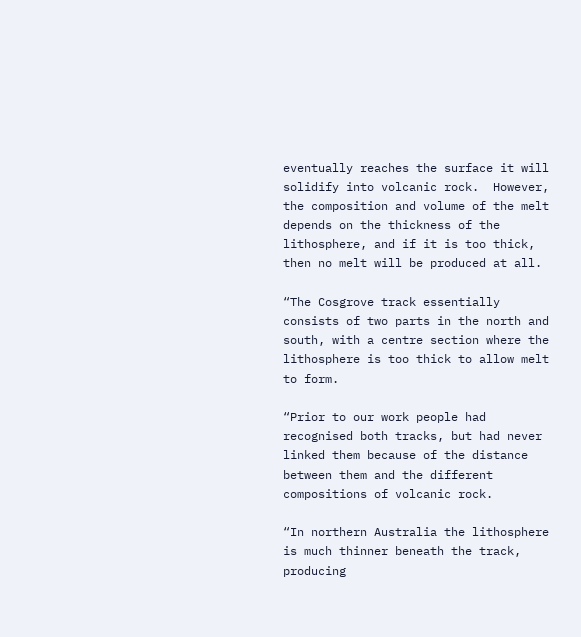eventually reaches the surface it will solidify into volcanic rock.  However, the composition and volume of the melt depends on the thickness of the lithosphere, and if it is too thick, then no melt will be produced at all.

“The Cosgrove track essentially consists of two parts in the north and south, with a centre section where the lithosphere is too thick to allow melt to form.

“Prior to our work people had recognised both tracks, but had never linked them because of the distance between them and the different compositions of volcanic rock.

“In northern Australia the lithosphere is much thinner beneath the track, producing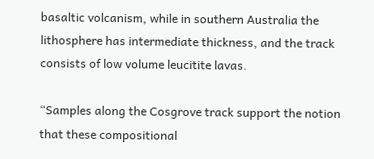basaltic volcanism, while in southern Australia the lithosphere has intermediate thickness, and the track consists of low volume leucitite lavas.

“Samples along the Cosgrove track support the notion that these compositional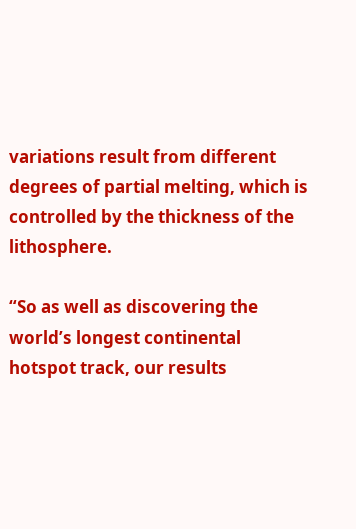variations result from different degrees of partial melting, which is controlled by the thickness of the lithosphere.

“So as well as discovering the world’s longest continental hotspot track, our results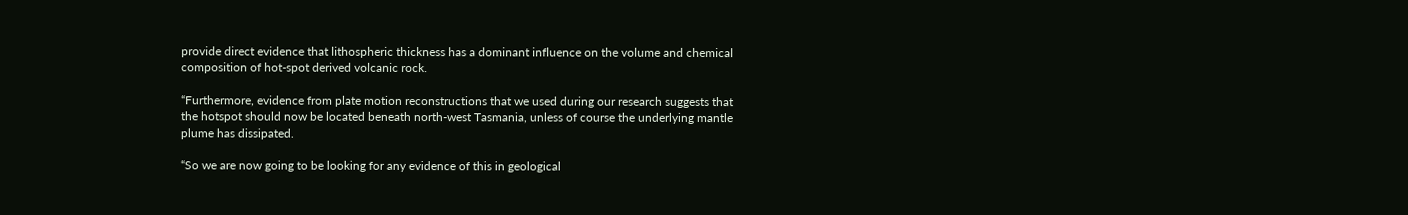provide direct evidence that lithospheric thickness has a dominant influence on the volume and chemical composition of hot-spot derived volcanic rock.

“Furthermore, evidence from plate motion reconstructions that we used during our research suggests that the hotspot should now be located beneath north-west Tasmania, unless of course the underlying mantle plume has dissipated.

“So we are now going to be looking for any evidence of this in geological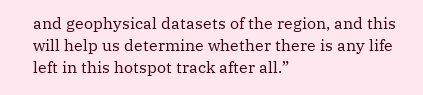and geophysical datasets of the region, and this will help us determine whether there is any life left in this hotspot track after all.”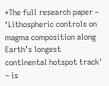*The full research paper – ‘Lithospheric controls on magma composition along Earth’s longest continental hotspot track' – is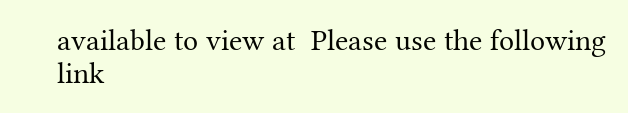available to view at  Please use the following link